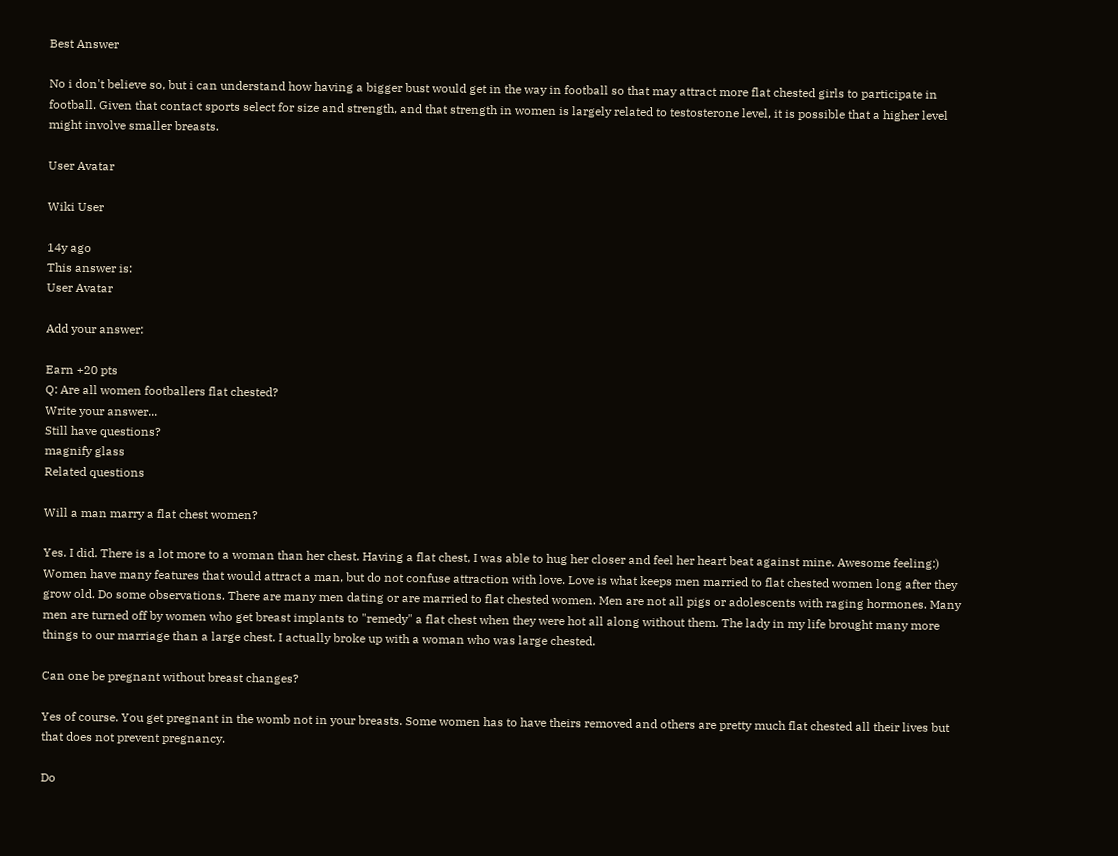Best Answer

No i don't believe so, but i can understand how having a bigger bust would get in the way in football so that may attract more flat chested girls to participate in football. Given that contact sports select for size and strength, and that strength in women is largely related to testosterone level, it is possible that a higher level might involve smaller breasts.

User Avatar

Wiki User

14y ago
This answer is:
User Avatar

Add your answer:

Earn +20 pts
Q: Are all women footballers flat chested?
Write your answer...
Still have questions?
magnify glass
Related questions

Will a man marry a flat chest women?

Yes. I did. There is a lot more to a woman than her chest. Having a flat chest, I was able to hug her closer and feel her heart beat against mine. Awesome feeling:) Women have many features that would attract a man, but do not confuse attraction with love. Love is what keeps men married to flat chested women long after they grow old. Do some observations. There are many men dating or are married to flat chested women. Men are not all pigs or adolescents with raging hormones. Many men are turned off by women who get breast implants to "remedy" a flat chest when they were hot all along without them. The lady in my life brought many more things to our marriage than a large chest. I actually broke up with a woman who was large chested.

Can one be pregnant without breast changes?

Yes of course. You get pregnant in the womb not in your breasts. Some women has to have theirs removed and others are pretty much flat chested all their lives but that does not prevent pregnancy.

Do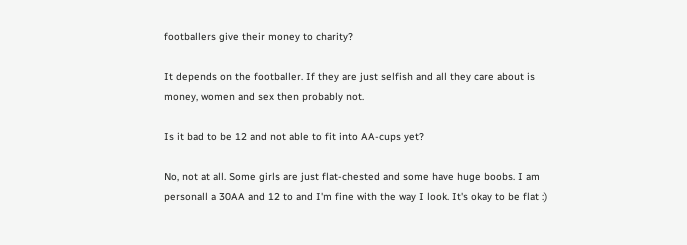footballers give their money to charity?

It depends on the footballer. If they are just selfish and all they care about is money, women and sex then probably not.

Is it bad to be 12 and not able to fit into AA-cups yet?

No, not at all. Some girls are just flat-chested and some have huge boobs. I am personall a 30AA and 12 to and I'm fine with the way I look. It's okay to be flat :)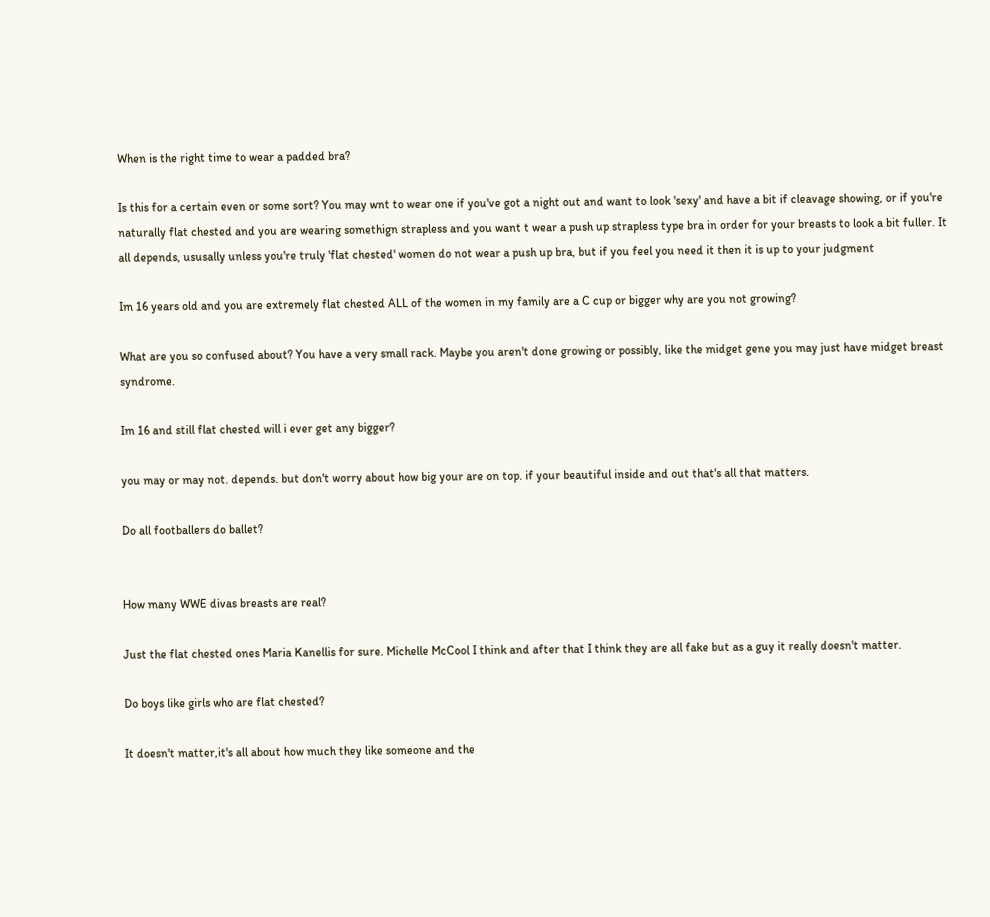When is the right time to wear a padded bra?

Is this for a certain even or some sort? You may wnt to wear one if you've got a night out and want to look 'sexy' and have a bit if cleavage showing, or if you're naturally flat chested and you are wearing somethign strapless and you want t wear a push up strapless type bra in order for your breasts to look a bit fuller. It all depends, ususally unless you're truly 'flat chested' women do not wear a push up bra, but if you feel you need it then it is up to your judgment

Im 16 years old and you are extremely flat chested ALL of the women in my family are a C cup or bigger why are you not growing?

What are you so confused about? You have a very small rack. Maybe you aren't done growing or possibly, like the midget gene you may just have midget breast syndrome.

Im 16 and still flat chested will i ever get any bigger?

you may or may not. depends. but don't worry about how big your are on top. if your beautiful inside and out that's all that matters.

Do all footballers do ballet?


How many WWE divas breasts are real?

Just the flat chested ones Maria Kanellis for sure. Michelle McCool I think and after that I think they are all fake but as a guy it really doesn't matter.

Do boys like girls who are flat chested?

It doesn't matter,it's all about how much they like someone and the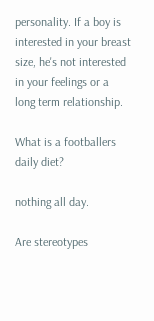personality. If a boy is interested in your breast size, he's not interested in your feelings or a long term relationship.

What is a footballers daily diet?

nothing all day.

Are stereotypes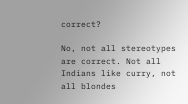correct?

No, not all stereotypes are correct. Not all Indians like curry, not all blondes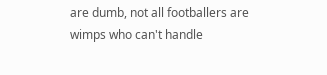are dumb, not all footballers are wimps who can't handle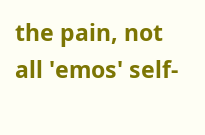the pain, not all 'emos' self-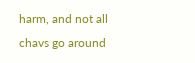harm, and not all chavs go around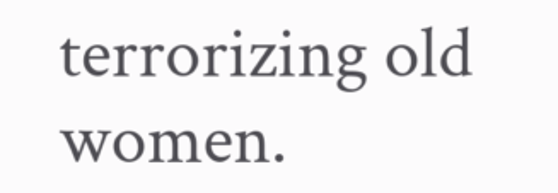terrorizing old women.